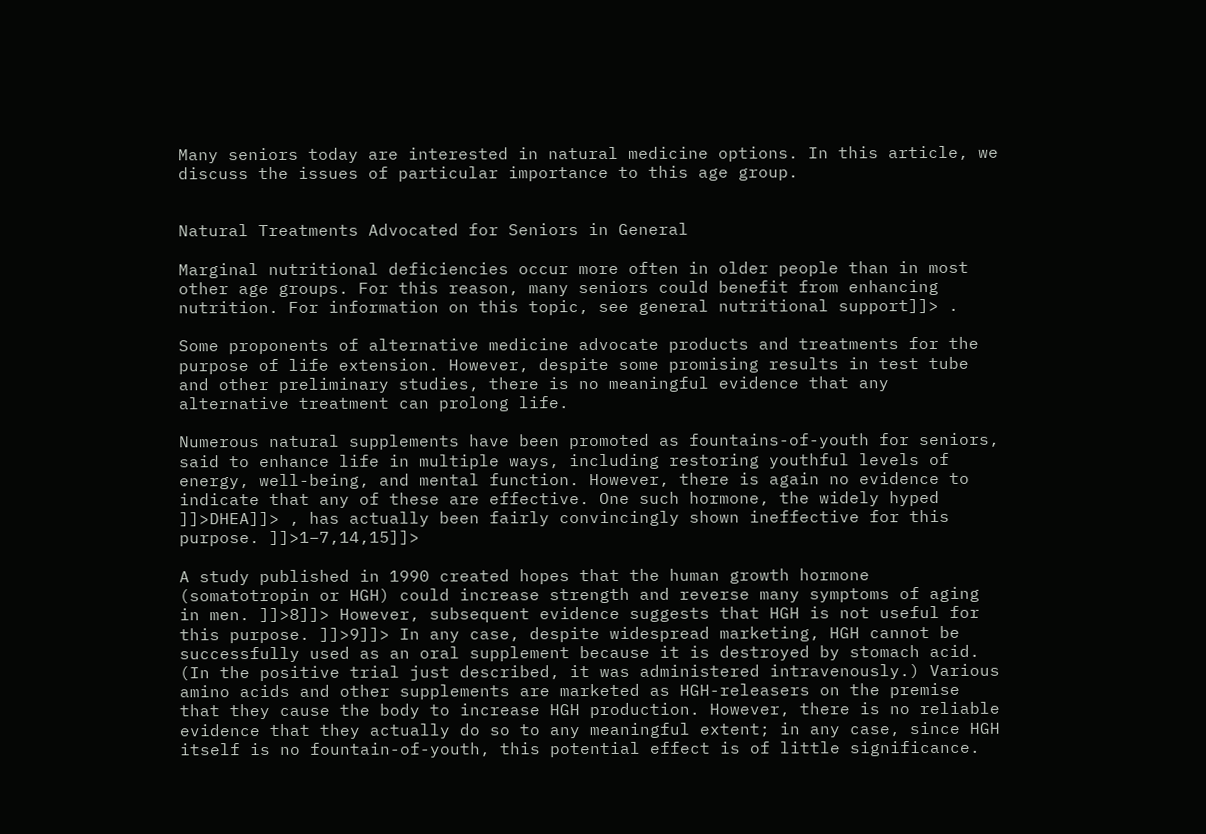Many seniors today are interested in natural medicine options. In this article, we discuss the issues of particular importance to this age group.


Natural Treatments Advocated for Seniors in General

Marginal nutritional deficiencies occur more often in older people than in most other age groups. For this reason, many seniors could benefit from enhancing nutrition. For information on this topic, see general nutritional support]]> .

Some proponents of alternative medicine advocate products and treatments for the purpose of life extension. However, despite some promising results in test tube and other preliminary studies, there is no meaningful evidence that any alternative treatment can prolong life.

Numerous natural supplements have been promoted as fountains-of-youth for seniors, said to enhance life in multiple ways, including restoring youthful levels of energy, well-being, and mental function. However, there is again no evidence to indicate that any of these are effective. One such hormone, the widely hyped ]]>DHEA]]> , has actually been fairly convincingly shown ineffective for this purpose. ]]>1–7,14,15]]>

A study published in 1990 created hopes that the human growth hormone (somatotropin or HGH) could increase strength and reverse many symptoms of aging in men. ]]>8]]> However, subsequent evidence suggests that HGH is not useful for this purpose. ]]>9]]> In any case, despite widespread marketing, HGH cannot be successfully used as an oral supplement because it is destroyed by stomach acid. (In the positive trial just described, it was administered intravenously.) Various amino acids and other supplements are marketed as HGH-releasers on the premise that they cause the body to increase HGH production. However, there is no reliable evidence that they actually do so to any meaningful extent; in any case, since HGH itself is no fountain-of-youth, this potential effect is of little significance.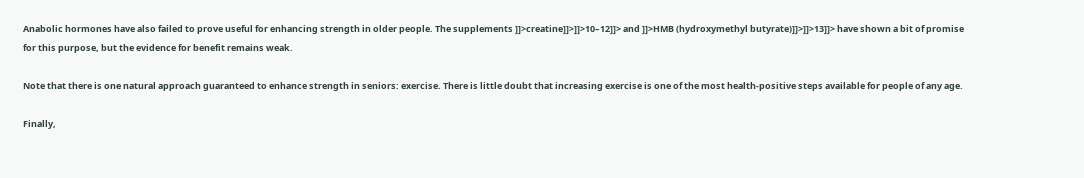Anabolic hormones have also failed to prove useful for enhancing strength in older people. The supplements ]]>creatine]]>]]>10–12]]> and ]]>HMB (hydroxymethyl butyrate)]]>]]>13]]> have shown a bit of promise for this purpose, but the evidence for benefit remains weak.

Note that there is one natural approach guaranteed to enhance strength in seniors: exercise. There is little doubt that increasing exercise is one of the most health-positive steps available for people of any age.

Finally,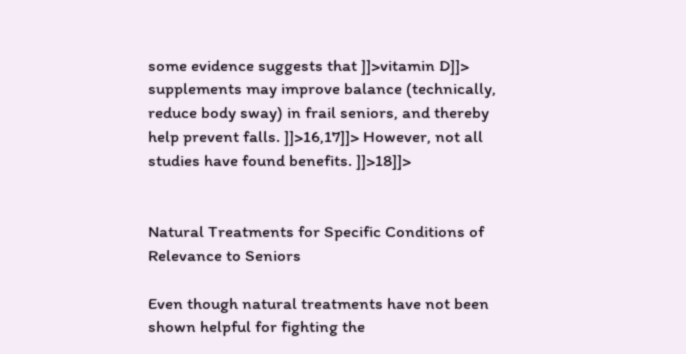some evidence suggests that ]]>vitamin D]]> supplements may improve balance (technically, reduce body sway) in frail seniors, and thereby help prevent falls. ]]>16,17]]> However, not all studies have found benefits. ]]>18]]>


Natural Treatments for Specific Conditions of Relevance to Seniors

Even though natural treatments have not been shown helpful for fighting the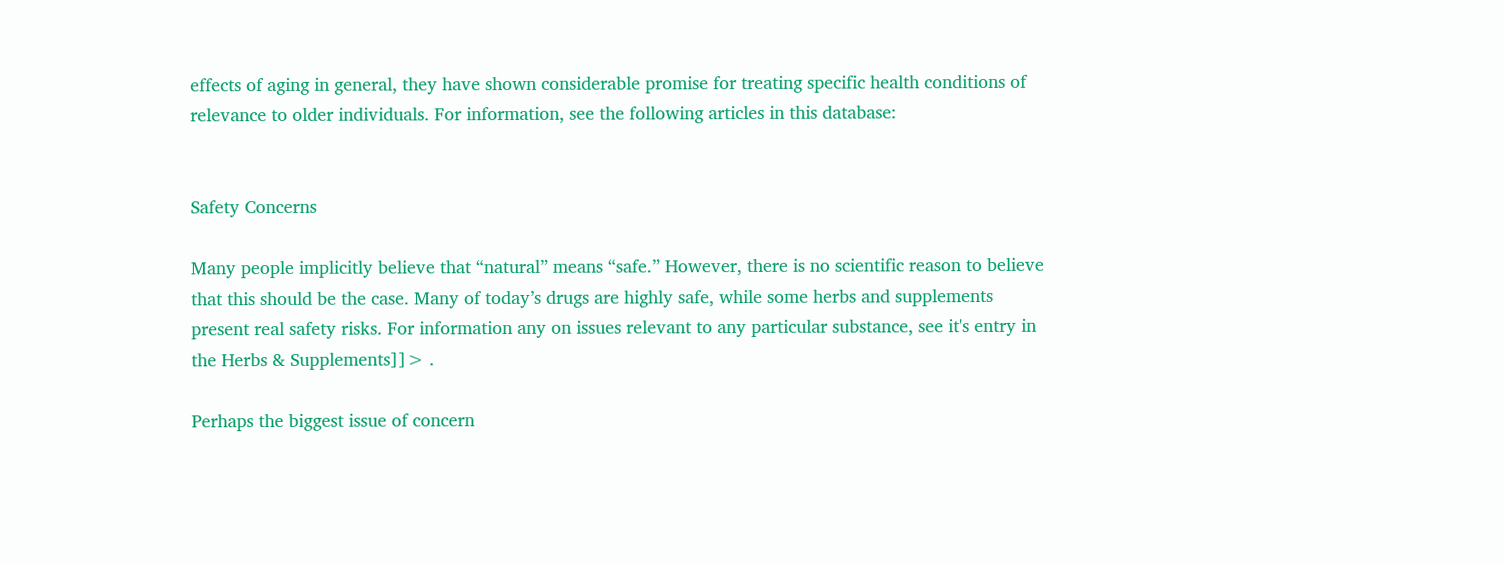effects of aging in general, they have shown considerable promise for treating specific health conditions of relevance to older individuals. For information, see the following articles in this database:


Safety Concerns

Many people implicitly believe that “natural” means “safe.” However, there is no scientific reason to believe that this should be the case. Many of today’s drugs are highly safe, while some herbs and supplements present real safety risks. For information any on issues relevant to any particular substance, see it's entry in the Herbs & Supplements]]> .

Perhaps the biggest issue of concern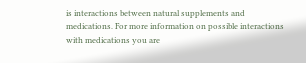is interactions between natural supplements and medications. For more information on possible interactions with medications you are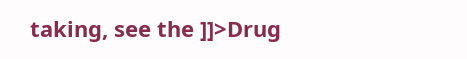taking, see the ]]>Drug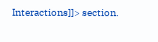Interactions]]> section.